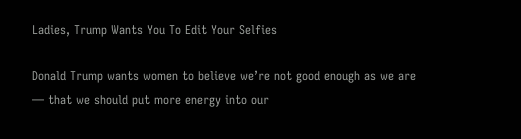Ladies, Trump Wants You To Edit Your Selfies

Donald Trump wants women to believe we’re not good enough as we are — that we should put more energy into our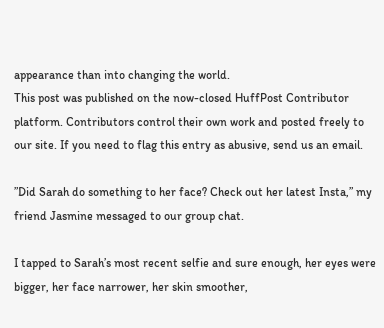appearance than into changing the world.
This post was published on the now-closed HuffPost Contributor platform. Contributors control their own work and posted freely to our site. If you need to flag this entry as abusive, send us an email.

”Did Sarah do something to her face? Check out her latest Insta,” my friend Jasmine messaged to our group chat.

I tapped to Sarah’s most recent selfie and sure enough, her eyes were bigger, her face narrower, her skin smoother,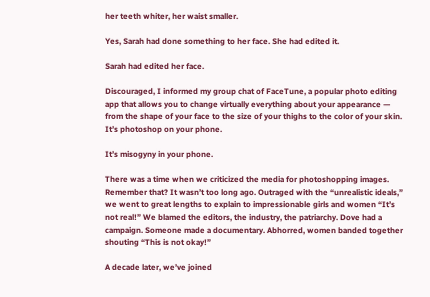her teeth whiter, her waist smaller.

Yes, Sarah had done something to her face. She had edited it.

Sarah had edited her face.

Discouraged, I informed my group chat of FaceTune, a popular photo editing app that allows you to change virtually everything about your appearance — from the shape of your face to the size of your thighs to the color of your skin. It’s photoshop on your phone.

It’s misogyny in your phone.

There was a time when we criticized the media for photoshopping images. Remember that? It wasn’t too long ago. Outraged with the “unrealistic ideals,” we went to great lengths to explain to impressionable girls and women “It’s not real!” We blamed the editors, the industry, the patriarchy. Dove had a campaign. Someone made a documentary. Abhorred, women banded together shouting “This is not okay!”

A decade later, we’ve joined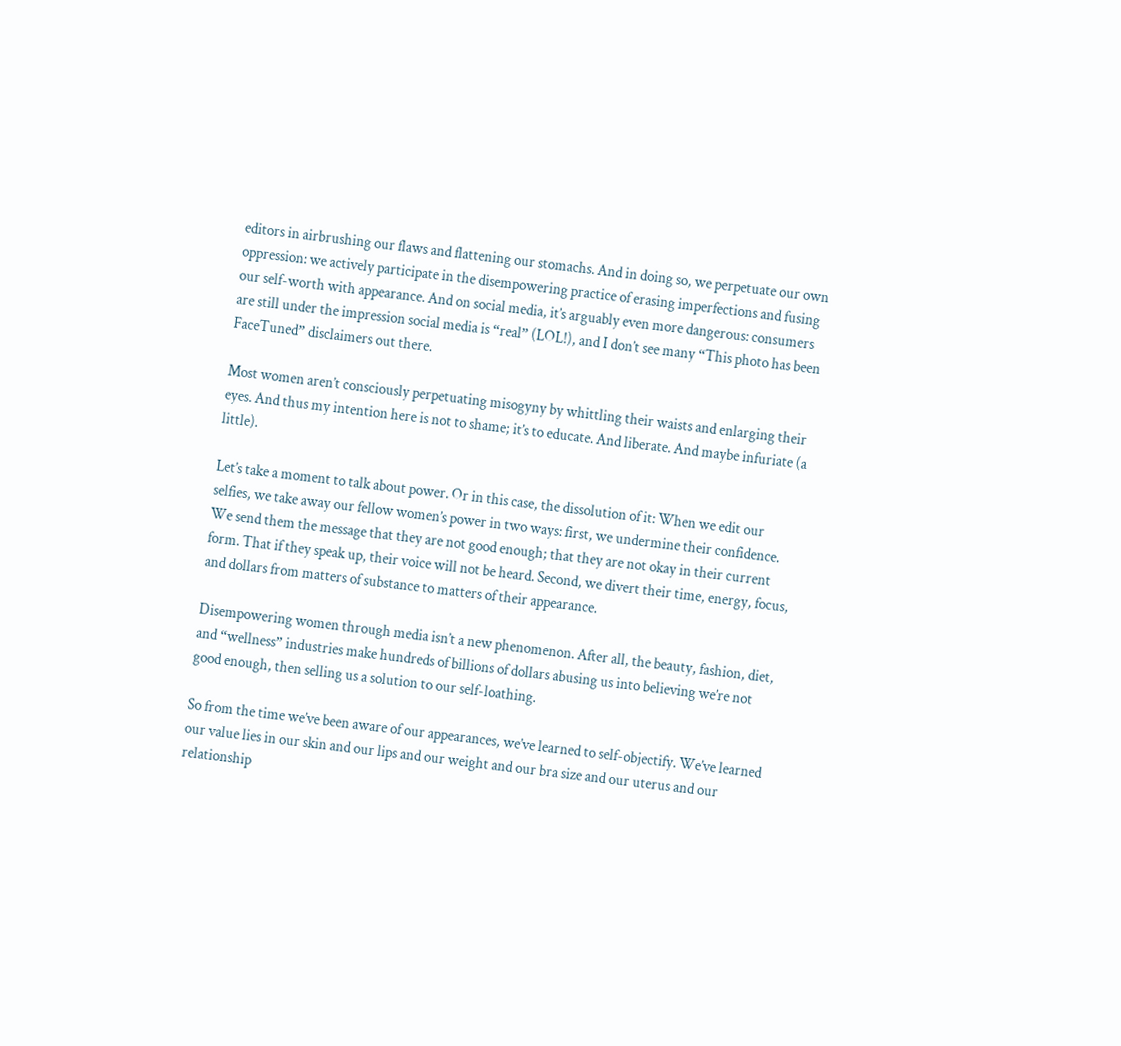editors in airbrushing our flaws and flattening our stomachs. And in doing so, we perpetuate our own oppression: we actively participate in the disempowering practice of erasing imperfections and fusing our self-worth with appearance. And on social media, it’s arguably even more dangerous: consumers are still under the impression social media is “real” (LOL!), and I don’t see many “This photo has been FaceTuned” disclaimers out there.

Most women aren’t consciously perpetuating misogyny by whittling their waists and enlarging their eyes. And thus my intention here is not to shame; it’s to educate. And liberate. And maybe infuriate (a little).

Let’s take a moment to talk about power. Or in this case, the dissolution of it: When we edit our selfies, we take away our fellow women’s power in two ways: first, we undermine their confidence. We send them the message that they are not good enough; that they are not okay in their current form. That if they speak up, their voice will not be heard. Second, we divert their time, energy, focus, and dollars from matters of substance to matters of their appearance.

Disempowering women through media isn’t a new phenomenon. After all, the beauty, fashion, diet, and “wellness” industries make hundreds of billions of dollars abusing us into believing we’re not good enough, then selling us a solution to our self-loathing.

So from the time we’ve been aware of our appearances, we’ve learned to self-objectify. We’ve learned our value lies in our skin and our lips and our weight and our bra size and our uterus and our relationship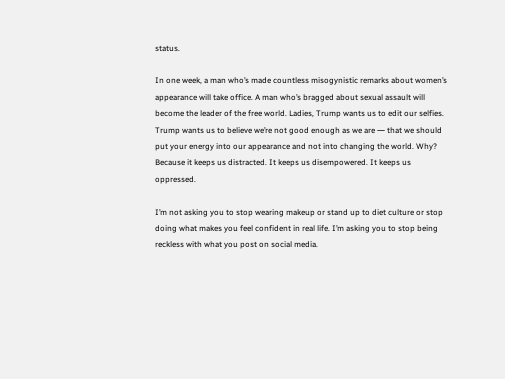status.

In one week, a man who’s made countless misogynistic remarks about women’s appearance will take office. A man who’s bragged about sexual assault will become the leader of the free world. Ladies, Trump wants us to edit our selfies. Trump wants us to believe we’re not good enough as we are ― that we should put your energy into our appearance and not into changing the world. Why? Because it keeps us distracted. It keeps us disempowered. It keeps us oppressed.

I’m not asking you to stop wearing makeup or stand up to diet culture or stop doing what makes you feel confident in real life. I’m asking you to stop being reckless with what you post on social media.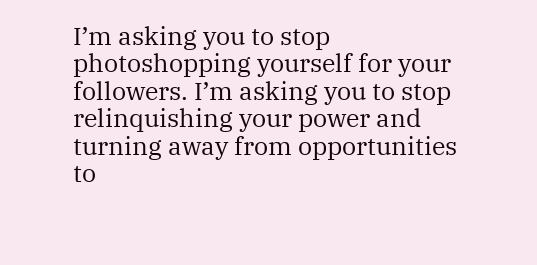I’m asking you to stop photoshopping yourself for your followers. I’m asking you to stop relinquishing your power and turning away from opportunities to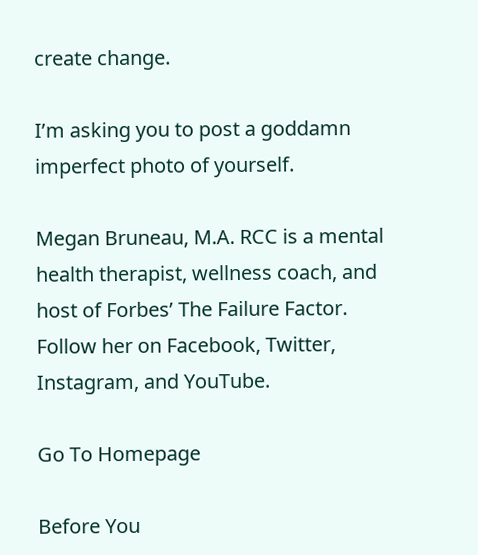create change.

I’m asking you to post a goddamn imperfect photo of yourself.

Megan Bruneau, M.A. RCC is a mental health therapist, wellness coach, and host of Forbes’ The Failure Factor. Follow her on Facebook, Twitter, Instagram, and YouTube.

Go To Homepage

Before You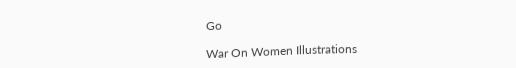Go

War On Women Illustrations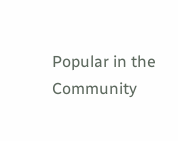Popular in the Community